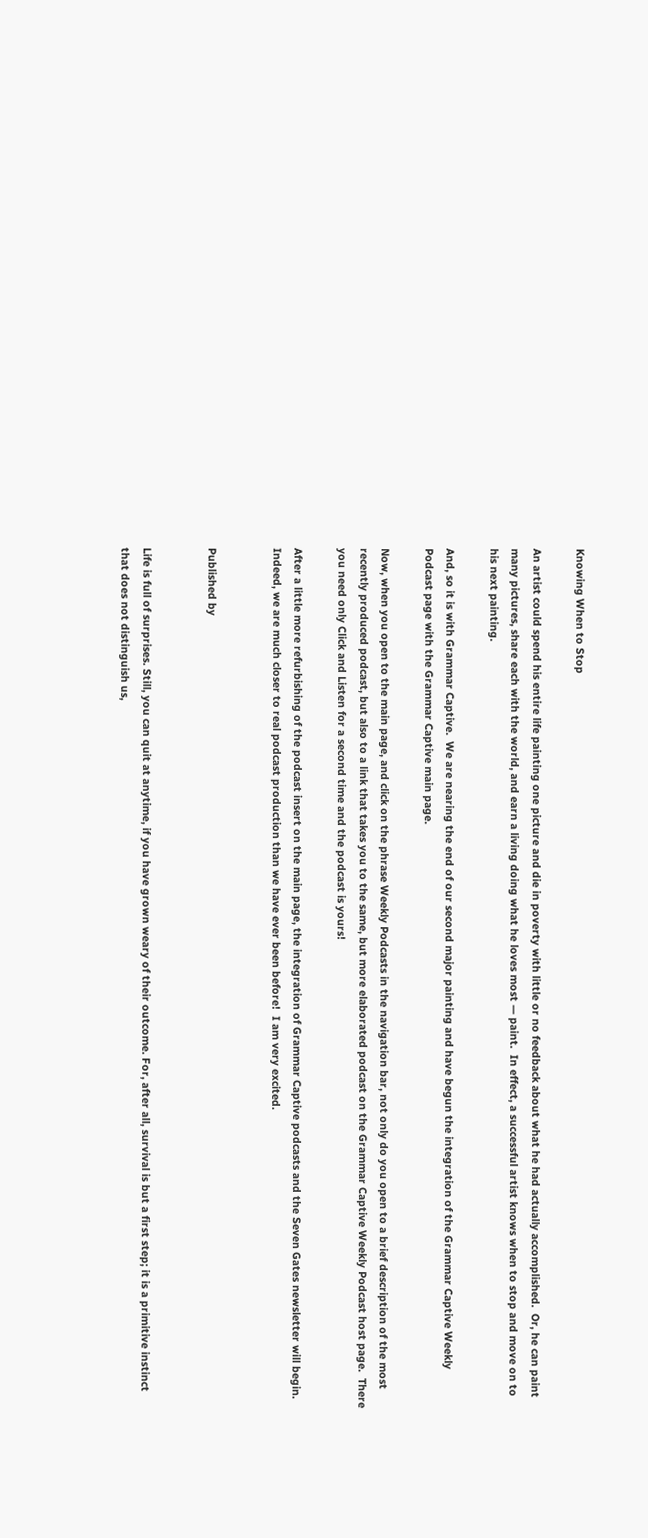Knowing When to Stop

An artist could spend his entire life painting one picture and die in poverty with little or no feedback about what he had actually accomplished.  Or, he can paint many pictures, share each with the world, and earn a living doing what he loves most — paint.  In effect, a successful artist knows when to stop and move on to his next painting.

And, so it is with Grammar Captive.  We are nearing the end of our second major painting and have begun the integration of the Grammar Captive Weekly Podcast page with the Grammar Captive main page.

Now, when you open to the main page, and click on the phrase Weekly Podcasts in the navigation bar, not only do you open to a brief description of the most recently produced podcast, but also to a link that takes you to the same, but more elaborated podcast on the Grammar Captive Weekly Podcast host page.  There you need only Click and Listen for a second time and the podcast is yours!

After a little more refurbishing of the podcast insert on the main page, the integration of Grammar Captive podcasts and the Seven Gates newsletter will begin.  Indeed, we are much closer to real podcast production than we have ever been before!  I am very excited.


Published by


Life is full of surprises. Still, you can quit at anytime, if you have grown weary of their outcome. For, after all, survival is but a first step; it is a primitive instinct that does not distinguish us,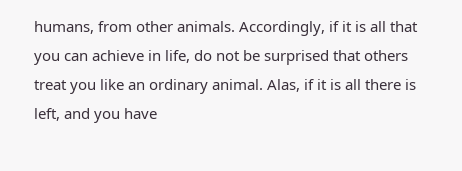humans, from other animals. Accordingly, if it is all that you can achieve in life, do not be surprised that others treat you like an ordinary animal. Alas, if it is all there is left, and you have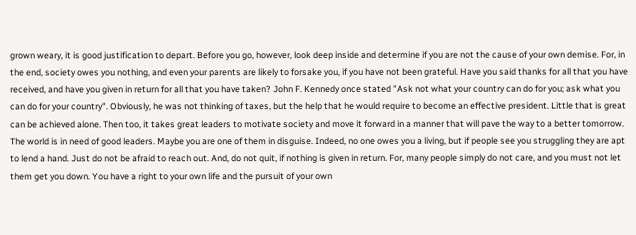grown weary, it is good justification to depart. Before you go, however, look deep inside and determine if you are not the cause of your own demise. For, in the end, society owes you nothing, and even your parents are likely to forsake you, if you have not been grateful. Have you said thanks for all that you have received, and have you given in return for all that you have taken? John F. Kennedy once stated "Ask not what your country can do for you; ask what you can do for your country". Obviously, he was not thinking of taxes, but the help that he would require to become an effective president. Little that is great can be achieved alone. Then too, it takes great leaders to motivate society and move it forward in a manner that will pave the way to a better tomorrow. The world is in need of good leaders. Maybe you are one of them in disguise. Indeed, no one owes you a living, but if people see you struggling they are apt to lend a hand. Just do not be afraid to reach out. And, do not quit, if nothing is given in return. For, many people simply do not care, and you must not let them get you down. You have a right to your own life and the pursuit of your own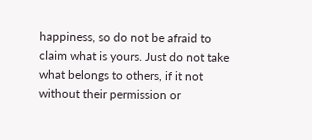happiness, so do not be afraid to claim what is yours. Just do not take what belongs to others, if it not without their permission or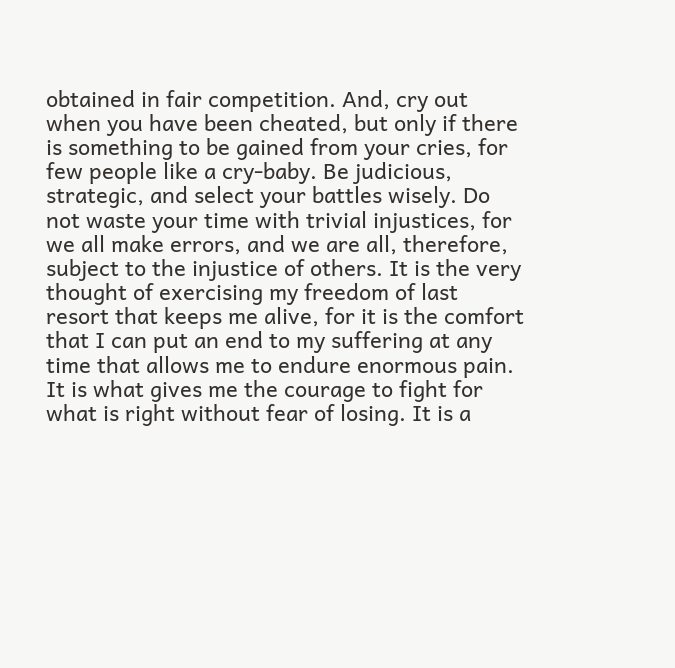obtained in fair competition. And, cry out when you have been cheated, but only if there is something to be gained from your cries, for few people like a cry-baby. Be judicious, strategic, and select your battles wisely. Do not waste your time with trivial injustices, for we all make errors, and we are all, therefore, subject to the injustice of others. It is the very thought of exercising my freedom of last resort that keeps me alive, for it is the comfort that I can put an end to my suffering at any time that allows me to endure enormous pain. It is what gives me the courage to fight for what is right without fear of losing. It is a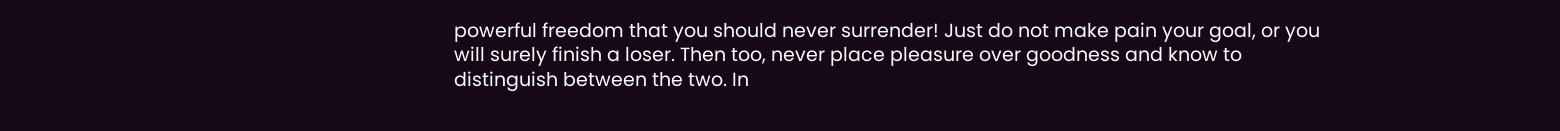powerful freedom that you should never surrender! Just do not make pain your goal, or you will surely finish a loser. Then too, never place pleasure over goodness and know to distinguish between the two. In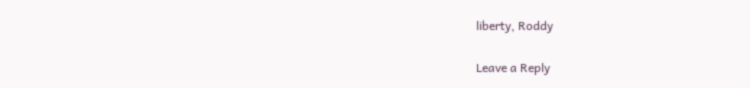liberty, Roddy

Leave a Reply